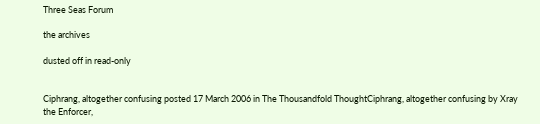Three Seas Forum

the archives

dusted off in read-only


Ciphrang, altogether confusing posted 17 March 2006 in The Thousandfold ThoughtCiphrang, altogether confusing by Xray the Enforcer,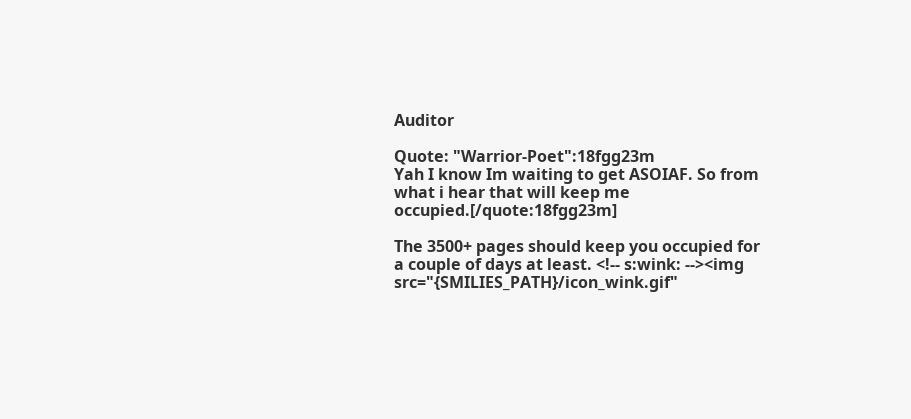Auditor

Quote: "Warrior-Poet":18fgg23m
Yah I know Im waiting to get ASOIAF. So from what i hear that will keep me occupied.[/quote:18fgg23m]

The 3500+ pages should keep you occupied for a couple of days at least. <!-- s:wink: --><img src="{SMILIES_PATH}/icon_wink.gif"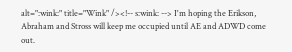alt=":wink:" title="Wink" /><!-- s:wink: --> I'm hoping the Erikson, Abraham and Stross will keep me occupied until AE and ADWD come out.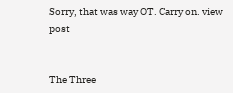Sorry, that was way OT. Carry on. view post


The Three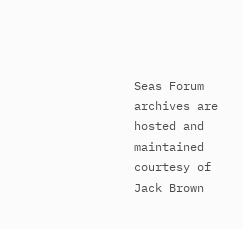Seas Forum archives are hosted and maintained courtesy of Jack Brown